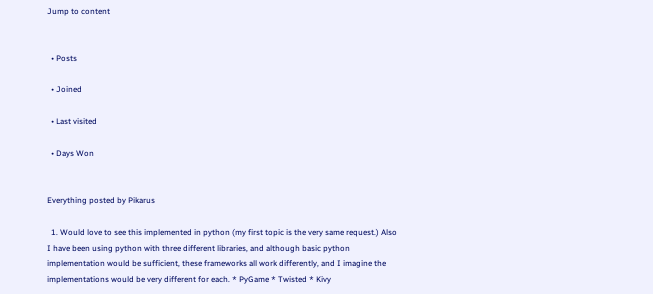Jump to content


  • Posts

  • Joined

  • Last visited

  • Days Won


Everything posted by Pikarus

  1. Would love to see this implemented in python (my first topic is the very same request.) Also I have been using python with three different libraries, and although basic python implementation would be sufficient, these frameworks all work differently, and I imagine the implementations would be very different for each. * PyGame * Twisted * Kivy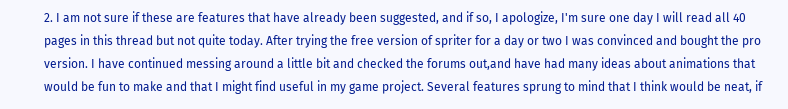2. I am not sure if these are features that have already been suggested, and if so, I apologize, I'm sure one day I will read all 40 pages in this thread but not quite today. After trying the free version of spriter for a day or two I was convinced and bought the pro version. I have continued messing around a little bit and checked the forums out,and have had many ideas about animations that would be fun to make and that I might find useful in my game project. Several features sprung to mind that I think would be neat, if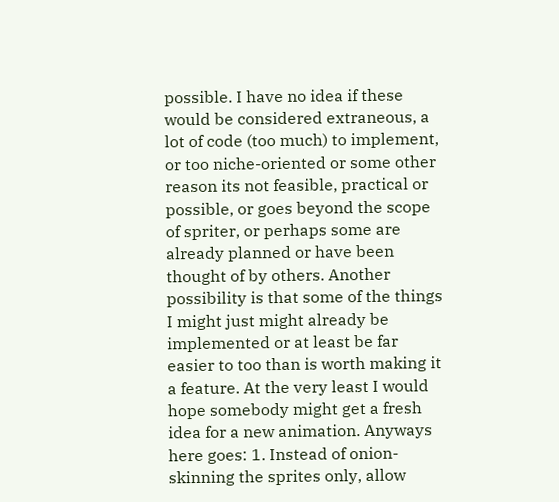possible. I have no idea if these would be considered extraneous, a lot of code (too much) to implement, or too niche-oriented or some other reason its not feasible, practical or possible, or goes beyond the scope of spriter, or perhaps some are already planned or have been thought of by others. Another possibility is that some of the things I might just might already be implemented or at least be far easier to too than is worth making it a feature. At the very least I would hope somebody might get a fresh idea for a new animation. Anyways here goes: 1. Instead of onion-skinning the sprites only, allow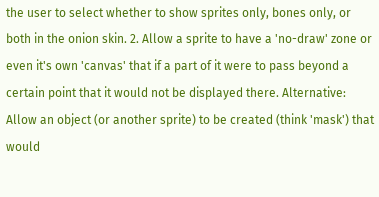the user to select whether to show sprites only, bones only, or both in the onion skin. 2. Allow a sprite to have a 'no-draw' zone or even it's own 'canvas' that if a part of it were to pass beyond a certain point that it would not be displayed there. Alternative: Allow an object (or another sprite) to be created (think 'mask') that would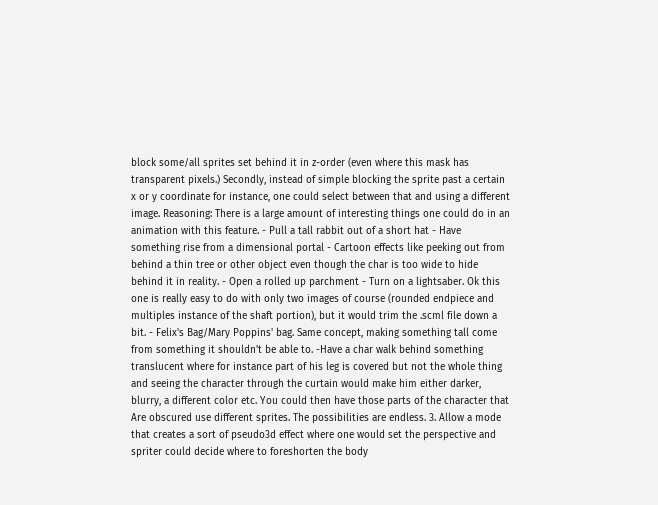block some/all sprites set behind it in z-order (even where this mask has transparent pixels.) Secondly, instead of simple blocking the sprite past a certain x or y coordinate for instance, one could select between that and using a different image. Reasoning: There is a large amount of interesting things one could do in an animation with this feature. - Pull a tall rabbit out of a short hat - Have something rise from a dimensional portal - Cartoon effects like peeking out from behind a thin tree or other object even though the char is too wide to hide behind it in reality. - Open a rolled up parchment - Turn on a lightsaber. Ok this one is really easy to do with only two images of course (rounded endpiece and multiples instance of the shaft portion), but it would trim the .scml file down a bit. - Felix's Bag/Mary Poppins' bag. Same concept, making something tall come from something it shouldn't be able to. -Have a char walk behind something translucent where for instance part of his leg is covered but not the whole thing and seeing the character through the curtain would make him either darker, blurry, a different color etc. You could then have those parts of the character that Are obscured use different sprites. The possibilities are endless. 3. Allow a mode that creates a sort of pseudo3d effect where one would set the perspective and spriter could decide where to foreshorten the body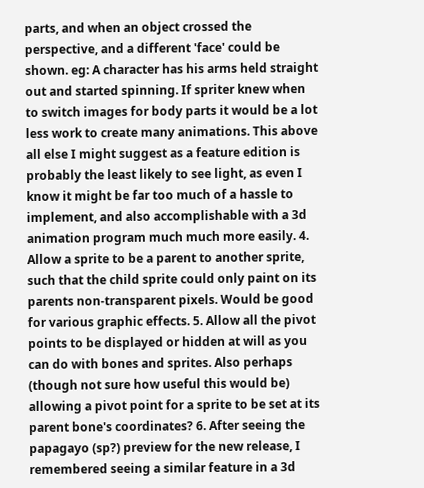parts, and when an object crossed the perspective, and a different 'face' could be shown. eg: A character has his arms held straight out and started spinning. If spriter knew when to switch images for body parts it would be a lot less work to create many animations. This above all else I might suggest as a feature edition is probably the least likely to see light, as even I know it might be far too much of a hassle to implement, and also accomplishable with a 3d animation program much much more easily. 4. Allow a sprite to be a parent to another sprite, such that the child sprite could only paint on its parents non-transparent pixels. Would be good for various graphic effects. 5. Allow all the pivot points to be displayed or hidden at will as you can do with bones and sprites. Also perhaps (though not sure how useful this would be) allowing a pivot point for a sprite to be set at its parent bone's coordinates? 6. After seeing the papagayo (sp?) preview for the new release, I remembered seeing a similar feature in a 3d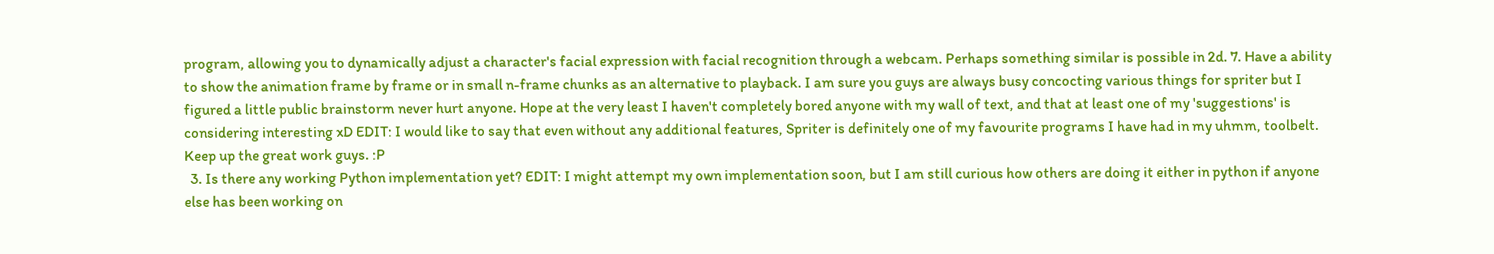program, allowing you to dynamically adjust a character's facial expression with facial recognition through a webcam. Perhaps something similar is possible in 2d. 7. Have a ability to show the animation frame by frame or in small n-frame chunks as an alternative to playback. I am sure you guys are always busy concocting various things for spriter but I figured a little public brainstorm never hurt anyone. Hope at the very least I haven't completely bored anyone with my wall of text, and that at least one of my 'suggestions' is considering interesting xD EDIT: I would like to say that even without any additional features, Spriter is definitely one of my favourite programs I have had in my uhmm, toolbelt. Keep up the great work guys. :P
  3. Is there any working Python implementation yet? EDIT: I might attempt my own implementation soon, but I am still curious how others are doing it either in python if anyone else has been working on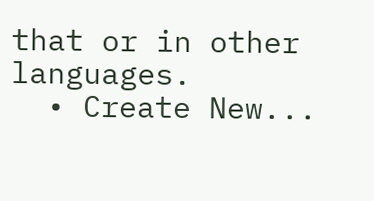that or in other languages.
  • Create New...